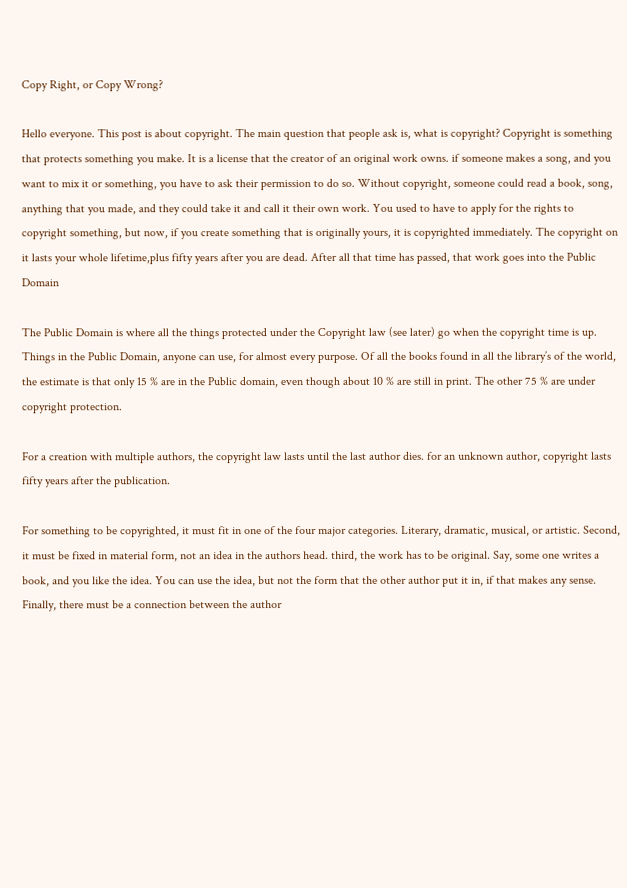Copy Right, or Copy Wrong?

Hello everyone. This post is about copyright. The main question that people ask is, what is copyright? Copyright is something that protects something you make. It is a license that the creator of an original work owns. if someone makes a song, and you want to mix it or something, you have to ask their permission to do so. Without copyright, someone could read a book, song, anything that you made, and they could take it and call it their own work. You used to have to apply for the rights to copyright something, but now, if you create something that is originally yours, it is copyrighted immediately. The copyright on it lasts your whole lifetime,plus fifty years after you are dead. After all that time has passed, that work goes into the Public Domain

The Public Domain is where all the things protected under the Copyright law (see later) go when the copyright time is up. Things in the Public Domain, anyone can use, for almost every purpose. Of all the books found in all the library’s of the world, the estimate is that only 15 % are in the Public domain, even though about 10 % are still in print. The other 75 % are under copyright protection.

For a creation with multiple authors, the copyright law lasts until the last author dies. for an unknown author, copyright lasts fifty years after the publication.

For something to be copyrighted, it must fit in one of the four major categories. Literary, dramatic, musical, or artistic. Second, it must be fixed in material form, not an idea in the authors head. third, the work has to be original. Say, some one writes a book, and you like the idea. You can use the idea, but not the form that the other author put it in, if that makes any sense. Finally, there must be a connection between the author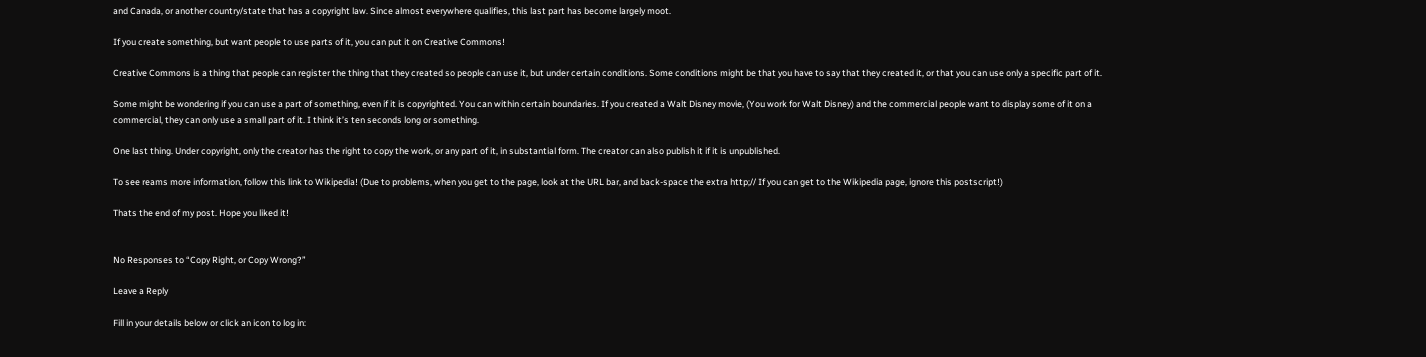and Canada, or another country/state that has a copyright law. Since almost everywhere qualifies, this last part has become largely moot.

If you create something, but want people to use parts of it, you can put it on Creative Commons!

Creative Commons is a thing that people can register the thing that they created so people can use it, but under certain conditions. Some conditions might be that you have to say that they created it, or that you can use only a specific part of it.

Some might be wondering if you can use a part of something, even if it is copyrighted. You can within certain boundaries. If you created a Walt Disney movie, (You work for Walt Disney) and the commercial people want to display some of it on a commercial, they can only use a small part of it. I think it’s ten seconds long or something.

One last thing. Under copyright, only the creator has the right to copy the work, or any part of it, in substantial form. The creator can also publish it if it is unpublished.

To see reams more information, follow this link to Wikipedia! (Due to problems, when you get to the page, look at the URL bar, and back-space the extra http;// If you can get to the Wikipedia page, ignore this postscript!)

Thats the end of my post. Hope you liked it!


No Responses to “Copy Right, or Copy Wrong?”

Leave a Reply

Fill in your details below or click an icon to log in: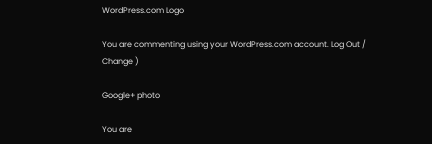WordPress.com Logo

You are commenting using your WordPress.com account. Log Out /  Change )

Google+ photo

You are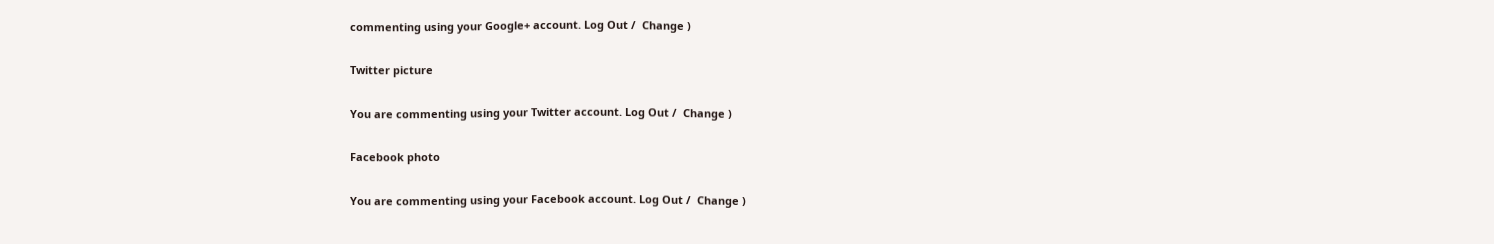commenting using your Google+ account. Log Out /  Change )

Twitter picture

You are commenting using your Twitter account. Log Out /  Change )

Facebook photo

You are commenting using your Facebook account. Log Out /  Change )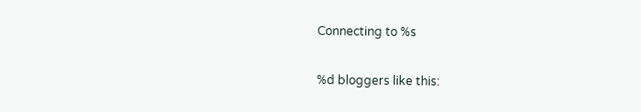Connecting to %s

%d bloggers like this: